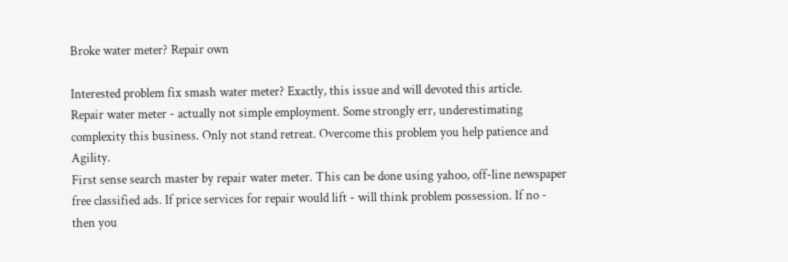Broke water meter? Repair own

Interested problem fix smash water meter? Exactly, this issue and will devoted this article.
Repair water meter - actually not simple employment. Some strongly err, underestimating complexity this business. Only not stand retreat. Overcome this problem you help patience and Agility.
First sense search master by repair water meter. This can be done using yahoo, off-line newspaper free classified ads. If price services for repair would lift - will think problem possession. If no - then you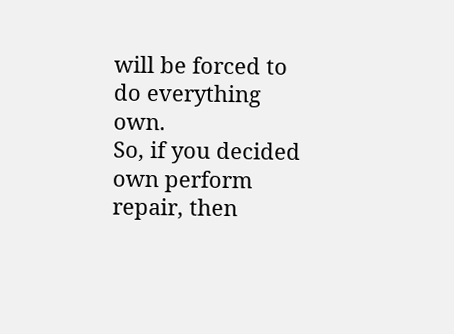will be forced to do everything own.
So, if you decided own perform repair, then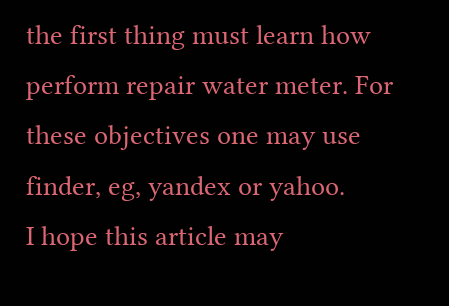the first thing must learn how perform repair water meter. For these objectives one may use finder, eg, yandex or yahoo.
I hope this article may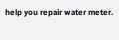help you repair water meter.